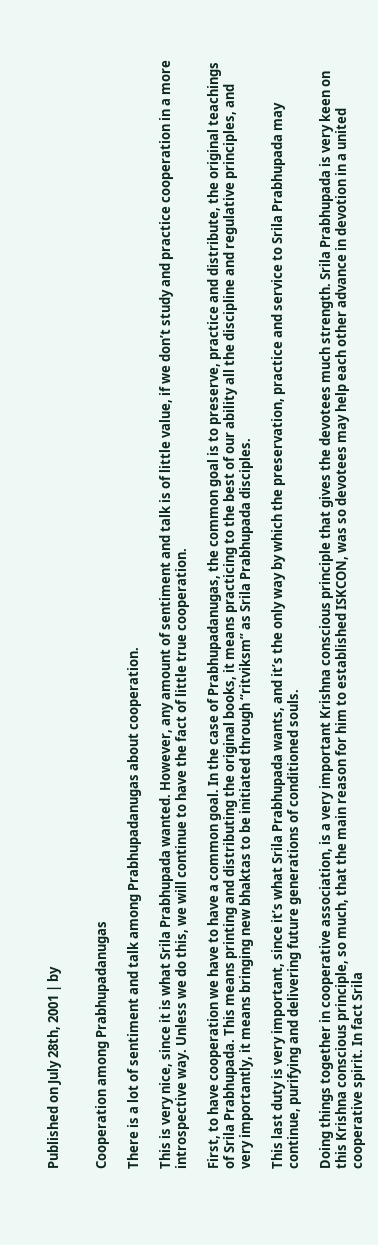Published on July 28th, 2001 | by


Cooperation among Prabhupadanugas

There is a lot of sentiment and talk among Prabhupadanugas about cooperation.

This is very nice, since it is what Srila Prabhupada wanted. However, any amount of sentiment and talk is of little value, if we don’t study and practice cooperation in a more introspective way. Unless we do this, we will continue to have the fact of little true cooperation.

First, to have cooperation we have to have a common goal. In the case of Prabhupadanugas, the common goal is to preserve, practice and distribute, the original teachings of Srila Prabhupada. This means printing and distributing the original books, it means practicing to the best of our ability all the discipline and regulative principles, and very importantly, it means bringing new bhaktas to be initiated through “ritviksm” as Srila Prabhupada disciples.

This last duty is very important, since it’s what Srila Prabhupada wants, and it’s the only way by which the preservation, practice and service to Srila Prabhupada may continue, purifying and delivering future generations of conditioned souls.

Doing things together in cooperative association, is a very important Krishna conscious principle that gives the devotees much strength. Srila Prabhupada is very keen on this Krishna conscious principle, so much, that the main reason for him to established ISKCON, was so devotees may help each other advance in devotion in a united cooperative spirit. In fact Srila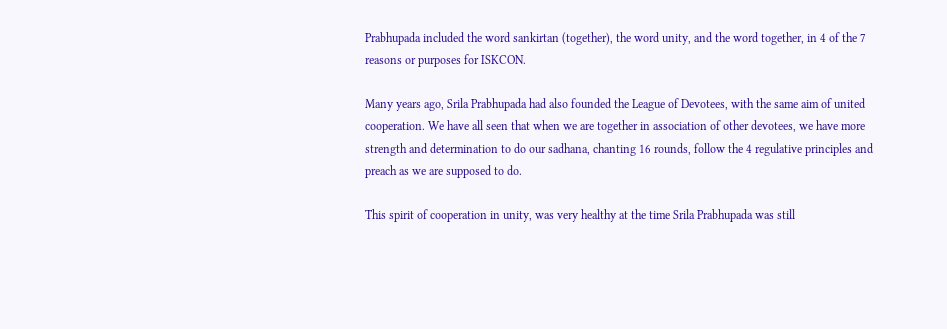Prabhupada included the word sankirtan (together), the word unity, and the word together, in 4 of the 7 reasons or purposes for ISKCON.

Many years ago, Srila Prabhupada had also founded the League of Devotees, with the same aim of united cooperation. We have all seen that when we are together in association of other devotees, we have more strength and determination to do our sadhana, chanting 16 rounds, follow the 4 regulative principles and preach as we are supposed to do.

This spirit of cooperation in unity, was very healthy at the time Srila Prabhupada was still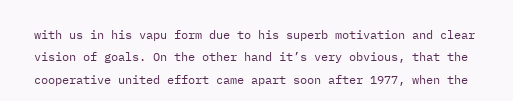with us in his vapu form due to his superb motivation and clear vision of goals. On the other hand it’s very obvious, that the cooperative united effort came apart soon after 1977, when the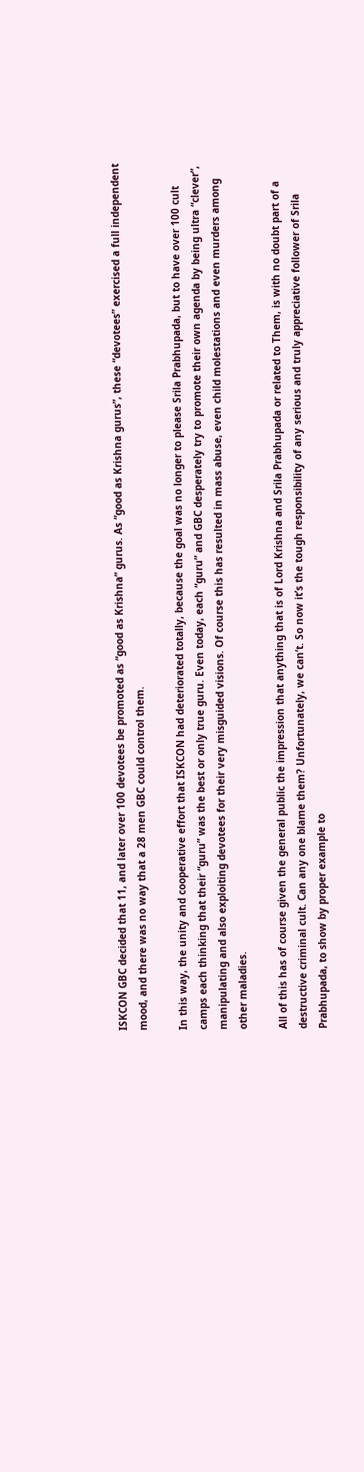ISKCON GBC decided that 11, and later over 100 devotees be promoted as “good as Krishna” gurus. As “good as Krishna gurus”, these “devotees” exercised a full independent mood, and there was no way that a 28 men GBC could control them.

In this way, the unity and cooperative effort that ISKCON had deteriorated totally, because the goal was no longer to please Srila Prabhupada, but to have over 100 cult camps each thinking that their “guru” was the best or only true guru. Even today, each “guru” and GBC desperately try to promote their own agenda by being ultra “clever”, manipulating and also exploiting devotees for their very misguided visions. Of course this has resulted in mass abuse, even child molestations and even murders among other maladies.

All of this has of course given the general public the impression that anything that is of Lord Krishna and Srila Prabhupada or related to Them, is with no doubt part of a destructive criminal cult. Can any one blame them? Unfortunately, we can’t. So now it’s the tough responsibility of any serious and truly appreciative follower of Srila Prabhupada, to show by proper example to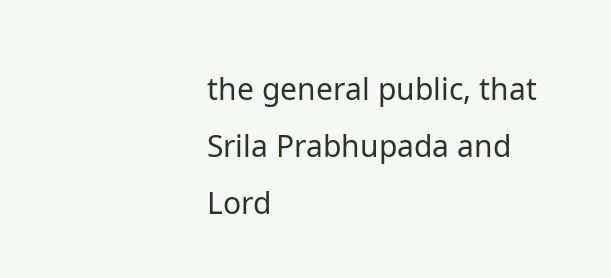the general public, that Srila Prabhupada and Lord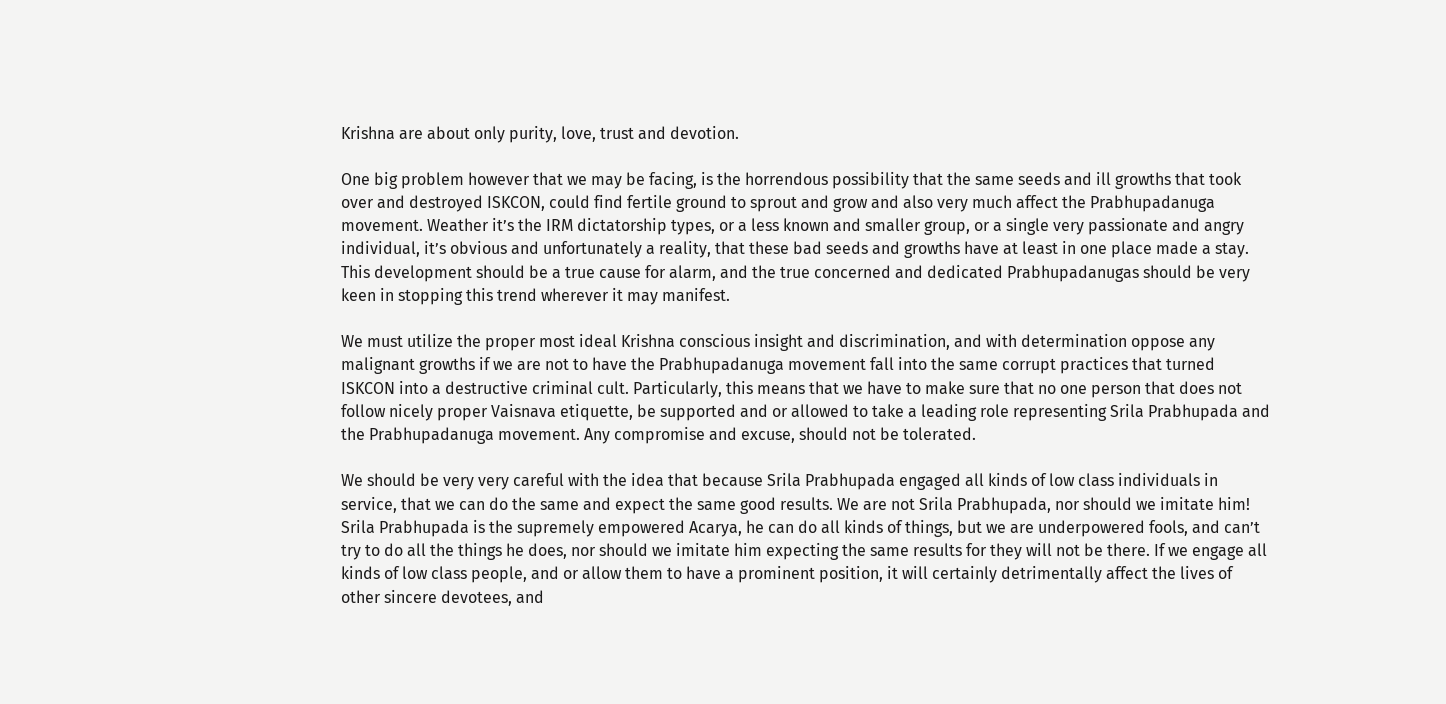Krishna are about only purity, love, trust and devotion.

One big problem however that we may be facing, is the horrendous possibility that the same seeds and ill growths that took over and destroyed ISKCON, could find fertile ground to sprout and grow and also very much affect the Prabhupadanuga movement. Weather it’s the IRM dictatorship types, or a less known and smaller group, or a single very passionate and angry individual, it’s obvious and unfortunately a reality, that these bad seeds and growths have at least in one place made a stay. This development should be a true cause for alarm, and the true concerned and dedicated Prabhupadanugas should be very keen in stopping this trend wherever it may manifest.

We must utilize the proper most ideal Krishna conscious insight and discrimination, and with determination oppose any malignant growths if we are not to have the Prabhupadanuga movement fall into the same corrupt practices that turned ISKCON into a destructive criminal cult. Particularly, this means that we have to make sure that no one person that does not follow nicely proper Vaisnava etiquette, be supported and or allowed to take a leading role representing Srila Prabhupada and the Prabhupadanuga movement. Any compromise and excuse, should not be tolerated.

We should be very very careful with the idea that because Srila Prabhupada engaged all kinds of low class individuals in service, that we can do the same and expect the same good results. We are not Srila Prabhupada, nor should we imitate him! Srila Prabhupada is the supremely empowered Acarya, he can do all kinds of things, but we are underpowered fools, and can’t try to do all the things he does, nor should we imitate him expecting the same results for they will not be there. If we engage all kinds of low class people, and or allow them to have a prominent position, it will certainly detrimentally affect the lives of other sincere devotees, and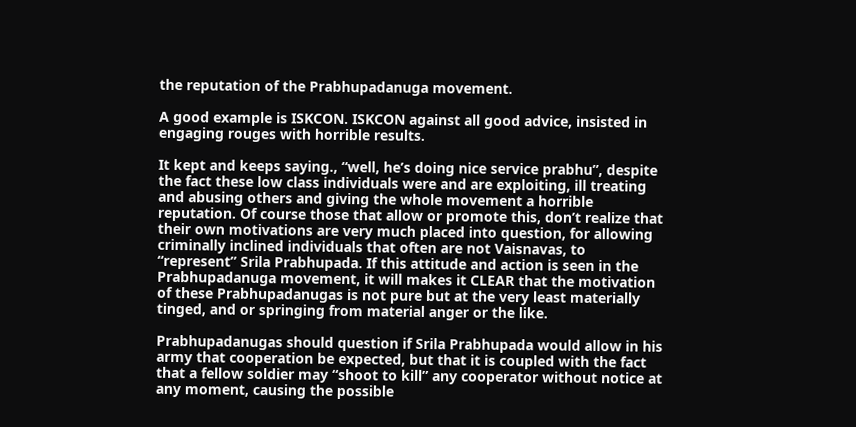the reputation of the Prabhupadanuga movement.

A good example is ISKCON. ISKCON against all good advice, insisted in engaging rouges with horrible results.

It kept and keeps saying., “well, he’s doing nice service prabhu”, despite the fact these low class individuals were and are exploiting, ill treating and abusing others and giving the whole movement a horrible reputation. Of course those that allow or promote this, don’t realize that their own motivations are very much placed into question, for allowing criminally inclined individuals that often are not Vaisnavas, to “represent” Srila Prabhupada. If this attitude and action is seen in the Prabhupadanuga movement, it will makes it CLEAR that the motivation of these Prabhupadanugas is not pure but at the very least materially tinged, and or springing from material anger or the like.

Prabhupadanugas should question if Srila Prabhupada would allow in his army that cooperation be expected, but that it is coupled with the fact that a fellow soldier may “shoot to kill” any cooperator without notice at any moment, causing the possible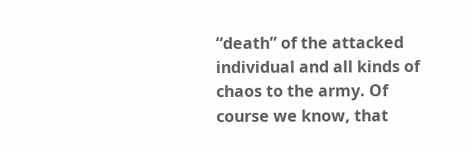“death” of the attacked individual and all kinds of chaos to the army. Of course we know, that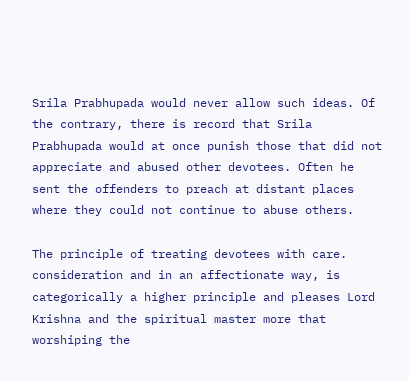Srila Prabhupada would never allow such ideas. Of the contrary, there is record that Srila Prabhupada would at once punish those that did not appreciate and abused other devotees. Often he sent the offenders to preach at distant places where they could not continue to abuse others.

The principle of treating devotees with care. consideration and in an affectionate way, is categorically a higher principle and pleases Lord Krishna and the spiritual master more that worshiping the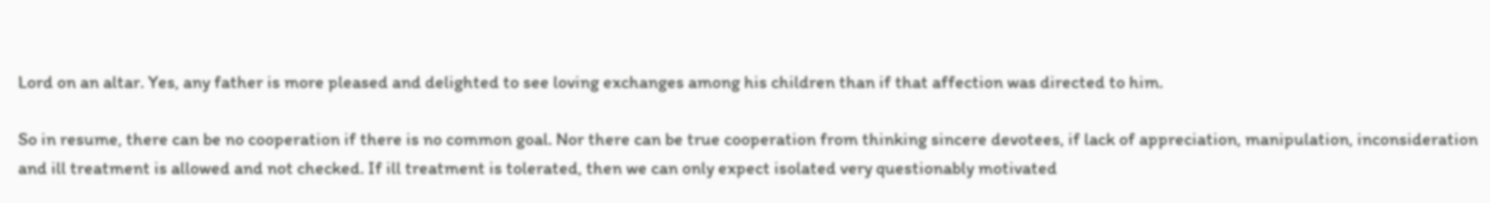Lord on an altar. Yes, any father is more pleased and delighted to see loving exchanges among his children than if that affection was directed to him.

So in resume, there can be no cooperation if there is no common goal. Nor there can be true cooperation from thinking sincere devotees, if lack of appreciation, manipulation, inconsideration and ill treatment is allowed and not checked. If ill treatment is tolerated, then we can only expect isolated very questionably motivated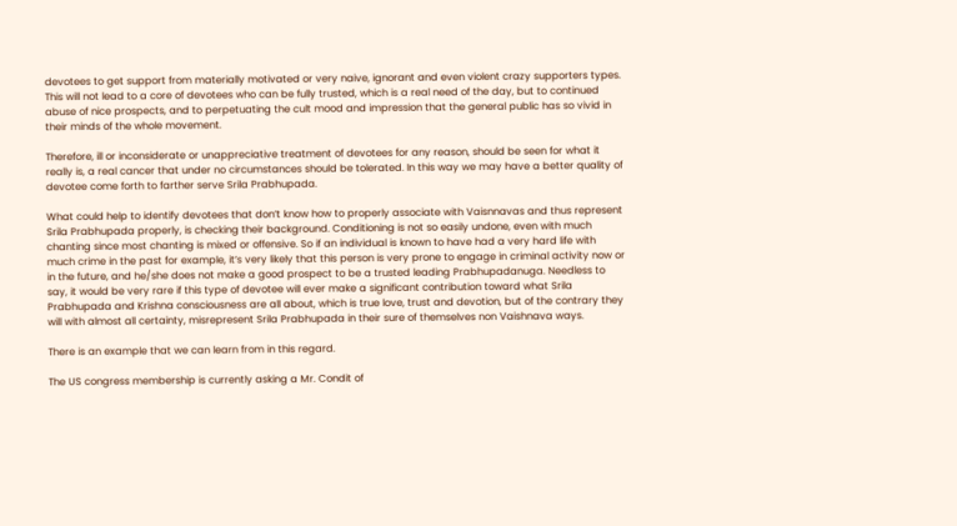devotees to get support from materially motivated or very naive, ignorant and even violent crazy supporters types. This will not lead to a core of devotees who can be fully trusted, which is a real need of the day, but to continued abuse of nice prospects, and to perpetuating the cult mood and impression that the general public has so vivid in their minds of the whole movement.

Therefore, ill or inconsiderate or unappreciative treatment of devotees for any reason, should be seen for what it really is, a real cancer that under no circumstances should be tolerated. In this way we may have a better quality of devotee come forth to farther serve Srila Prabhupada.

What could help to identify devotees that don’t know how to properly associate with Vaisnnavas and thus represent Srila Prabhupada properly, is checking their background. Conditioning is not so easily undone, even with much chanting since most chanting is mixed or offensive. So if an individual is known to have had a very hard life with much crime in the past for example, it’s very likely that this person is very prone to engage in criminal activity now or in the future, and he/she does not make a good prospect to be a trusted leading Prabhupadanuga. Needless to say, it would be very rare if this type of devotee will ever make a significant contribution toward what Srila Prabhupada and Krishna consciousness are all about, which is true love, trust and devotion, but of the contrary they will with almost all certainty, misrepresent Srila Prabhupada in their sure of themselves non Vaishnava ways.

There is an example that we can learn from in this regard.

The US congress membership is currently asking a Mr. Condit of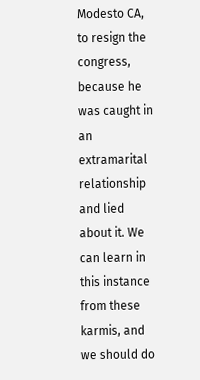Modesto CA, to resign the congress, because he was caught in an extramarital relationship and lied about it. We can learn in this instance from these karmis, and we should do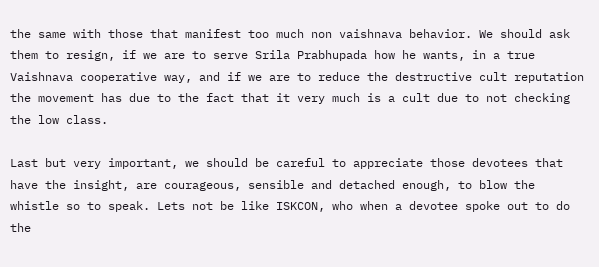the same with those that manifest too much non vaishnava behavior. We should ask them to resign, if we are to serve Srila Prabhupada how he wants, in a true Vaishnava cooperative way, and if we are to reduce the destructive cult reputation the movement has due to the fact that it very much is a cult due to not checking the low class.

Last but very important, we should be careful to appreciate those devotees that have the insight, are courageous, sensible and detached enough, to blow the whistle so to speak. Lets not be like ISKCON, who when a devotee spoke out to do the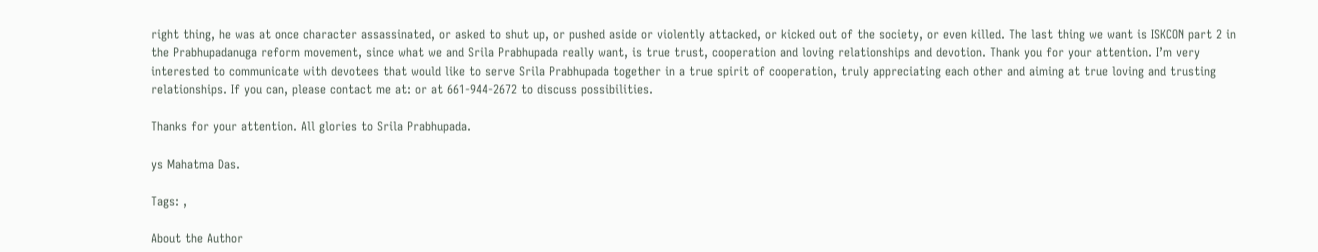right thing, he was at once character assassinated, or asked to shut up, or pushed aside or violently attacked, or kicked out of the society, or even killed. The last thing we want is ISKCON part 2 in the Prabhupadanuga reform movement, since what we and Srila Prabhupada really want, is true trust, cooperation and loving relationships and devotion. Thank you for your attention. I’m very interested to communicate with devotees that would like to serve Srila Prabhupada together in a true spirit of cooperation, truly appreciating each other and aiming at true loving and trusting relationships. If you can, please contact me at: or at 661-944-2672 to discuss possibilities.

Thanks for your attention. All glories to Srila Prabhupada.

ys Mahatma Das.

Tags: ,

About the Author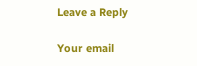Leave a Reply

Your email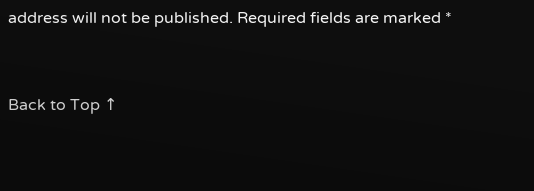address will not be published. Required fields are marked *


Back to Top ↑